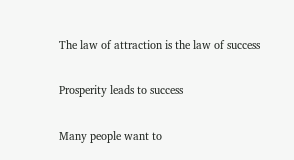The law of attraction is the law of success

Prosperity leads to success

Many people want to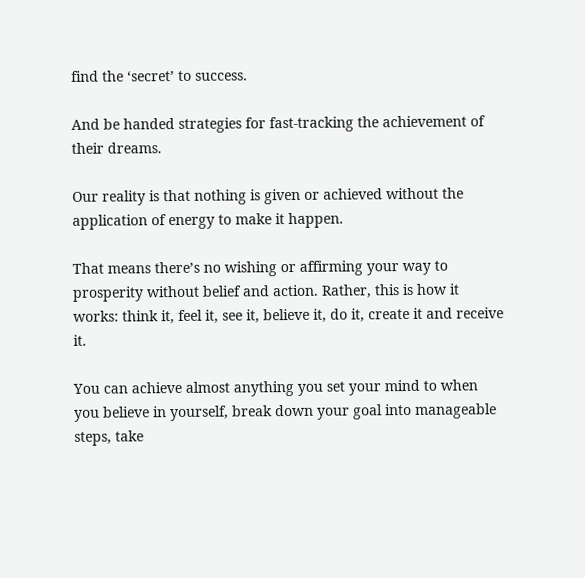find the ‘secret’ to success.

And be handed strategies for fast-tracking the achievement of their dreams.

Our reality is that nothing is given or achieved without the application of energy to make it happen.

That means there’s no wishing or affirming your way to prosperity without belief and action. Rather, this is how it works: think it, feel it, see it, believe it, do it, create it and receive it.

You can achieve almost anything you set your mind to when you believe in yourself, break down your goal into manageable steps, take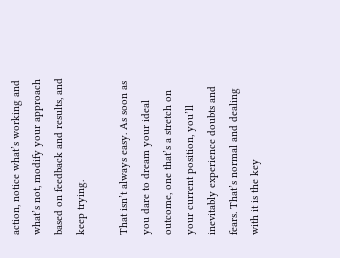action, notice what’s working and what’s not, modify your approach based on feedback and results, and keep trying.

That isn’t always easy. As soon as you dare to dream your ideal outcome, one that’s a stretch on your current position, you’ll inevitably experience doubts and fears. That’s normal and dealing with it is the key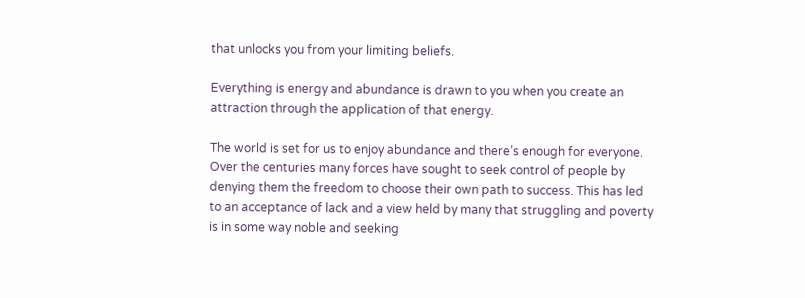that unlocks you from your limiting beliefs.

Everything is energy and abundance is drawn to you when you create an attraction through the application of that energy.

The world is set for us to enjoy abundance and there’s enough for everyone. Over the centuries many forces have sought to seek control of people by denying them the freedom to choose their own path to success. This has led to an acceptance of lack and a view held by many that struggling and poverty is in some way noble and seeking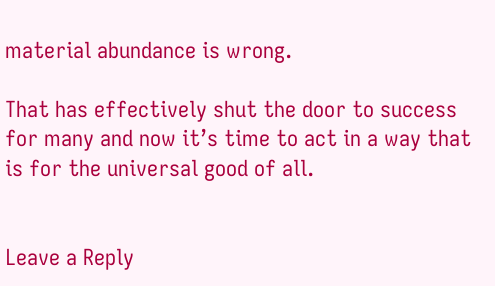material abundance is wrong.

That has effectively shut the door to success for many and now it’s time to act in a way that is for the universal good of all.


Leave a Reply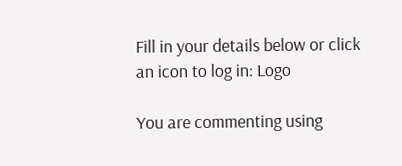Fill in your details below or click an icon to log in: Logo

You are commenting using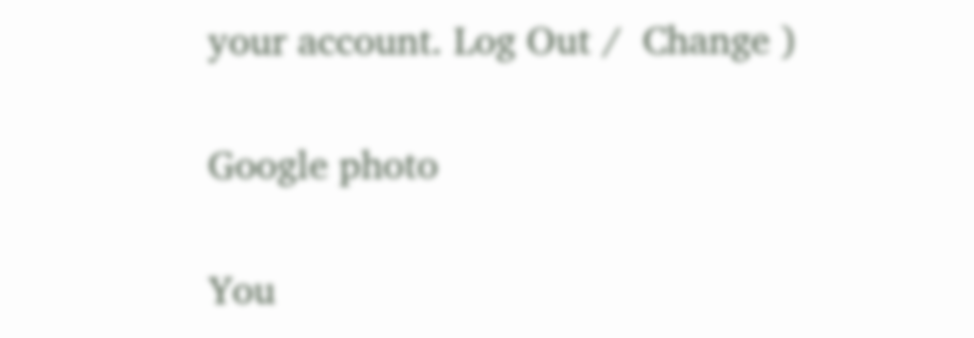your account. Log Out /  Change )

Google photo

You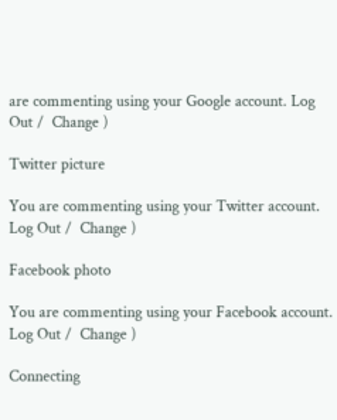are commenting using your Google account. Log Out /  Change )

Twitter picture

You are commenting using your Twitter account. Log Out /  Change )

Facebook photo

You are commenting using your Facebook account. Log Out /  Change )

Connecting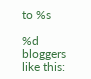to %s

%d bloggers like this: